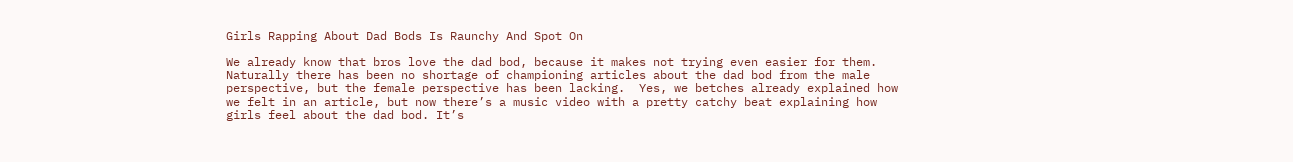Girls Rapping About Dad Bods Is Raunchy And Spot On

We already know that bros love the dad bod, because it makes not trying even easier for them. Naturally there has been no shortage of championing articles about the dad bod from the male perspective, but the female perspective has been lacking.  Yes, we betches already explained how we felt in an article, but now there’s a music video with a pretty catchy beat explaining how girls feel about the dad bod. It’s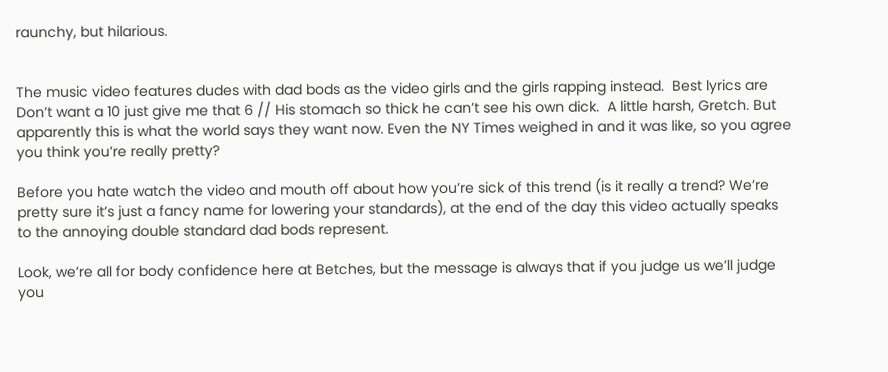raunchy, but hilarious.


The music video features dudes with dad bods as the video girls and the girls rapping instead.  Best lyrics are Don’t want a 10 just give me that 6 // His stomach so thick he can’t see his own dick.  A little harsh, Gretch. But apparently this is what the world says they want now. Even the NY Times weighed in and it was like, so you agree you think you’re really pretty?

Before you hate watch the video and mouth off about how you’re sick of this trend (is it really a trend? We’re pretty sure it’s just a fancy name for lowering your standards), at the end of the day this video actually speaks to the annoying double standard dad bods represent.

Look, we’re all for body confidence here at Betches, but the message is always that if you judge us we’ll judge you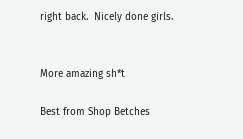right back.  Nicely done girls.


More amazing sh*t

Best from Shop Betches